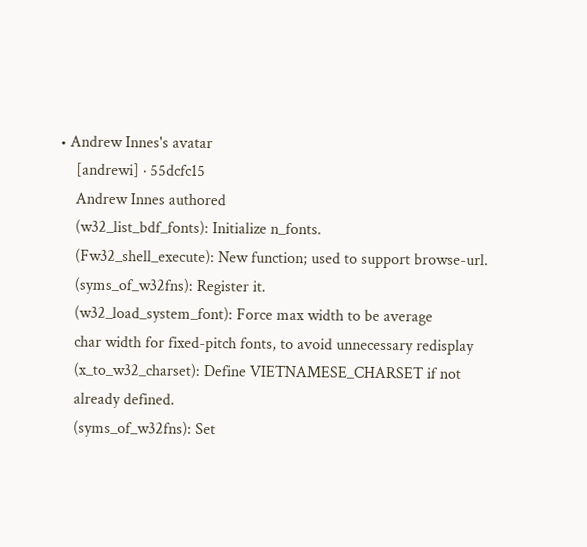• Andrew Innes's avatar
    [andrewi] · 55dcfc15
    Andrew Innes authored
    (w32_list_bdf_fonts): Initialize n_fonts.
    (Fw32_shell_execute): New function; used to support browse-url.
    (syms_of_w32fns): Register it.
    (w32_load_system_font): Force max width to be average
    char width for fixed-pitch fonts, to avoid unnecessary redisplay
    (x_to_w32_charset): Define VIETNAMESE_CHARSET if not
    already defined.
    (syms_of_w32fns): Set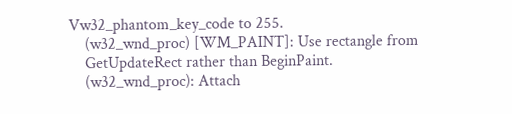Vw32_phantom_key_code to 255.
    (w32_wnd_proc) [WM_PAINT]: Use rectangle from
    GetUpdateRect rather than BeginPaint.
    (w32_wnd_proc): Attach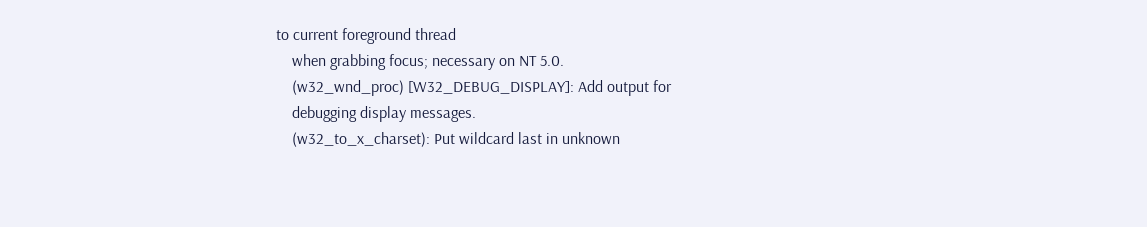to current foreground thread
    when grabbing focus; necessary on NT 5.0.
    (w32_wnd_proc) [W32_DEBUG_DISPLAY]: Add output for
    debugging display messages.
    (w32_to_x_charset): Put wildcard last in unknown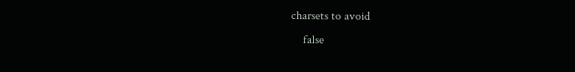charsets to avoid
    false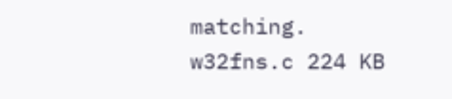matching.
w32fns.c 224 KB